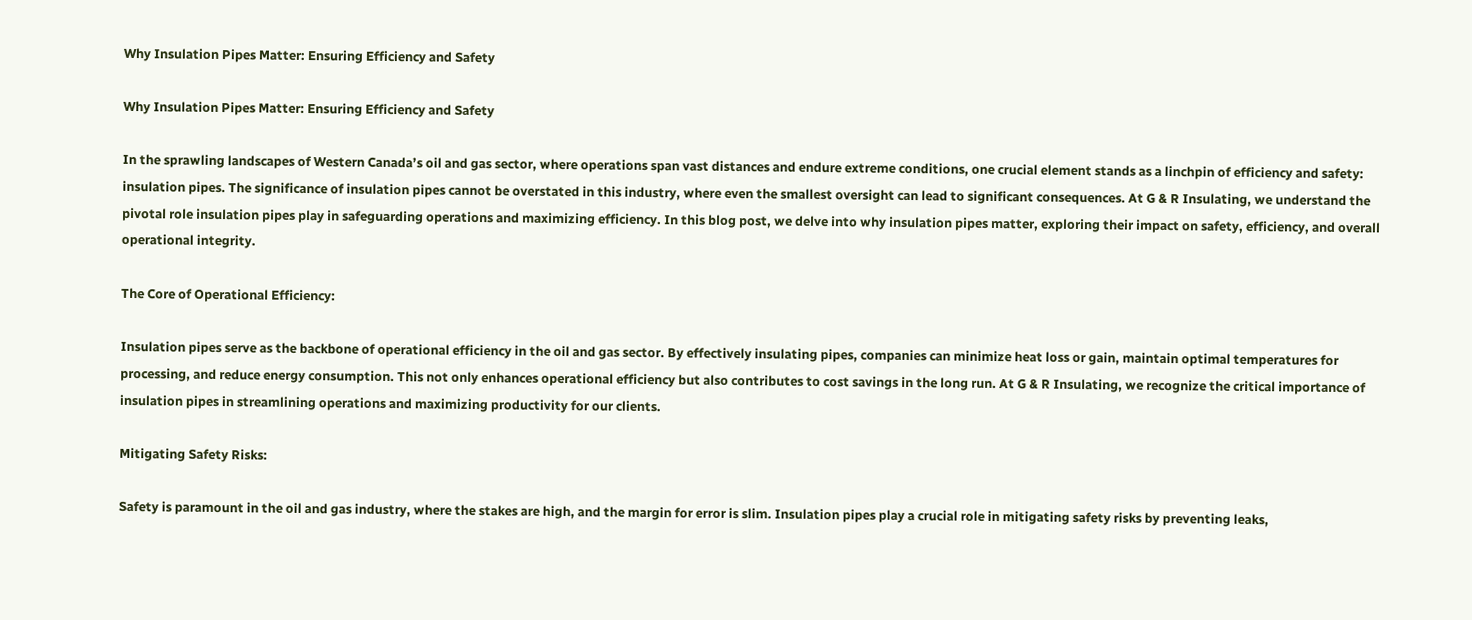Why Insulation Pipes Matter: Ensuring Efficiency and Safety

Why Insulation Pipes Matter: Ensuring Efficiency and Safety

In the sprawling landscapes of Western Canada’s oil and gas sector, where operations span vast distances and endure extreme conditions, one crucial element stands as a linchpin of efficiency and safety: insulation pipes. The significance of insulation pipes cannot be overstated in this industry, where even the smallest oversight can lead to significant consequences. At G & R Insulating, we understand the pivotal role insulation pipes play in safeguarding operations and maximizing efficiency. In this blog post, we delve into why insulation pipes matter, exploring their impact on safety, efficiency, and overall operational integrity.

The Core of Operational Efficiency:

Insulation pipes serve as the backbone of operational efficiency in the oil and gas sector. By effectively insulating pipes, companies can minimize heat loss or gain, maintain optimal temperatures for processing, and reduce energy consumption. This not only enhances operational efficiency but also contributes to cost savings in the long run. At G & R Insulating, we recognize the critical importance of insulation pipes in streamlining operations and maximizing productivity for our clients.

Mitigating Safety Risks:

Safety is paramount in the oil and gas industry, where the stakes are high, and the margin for error is slim. Insulation pipes play a crucial role in mitigating safety risks by preventing leaks,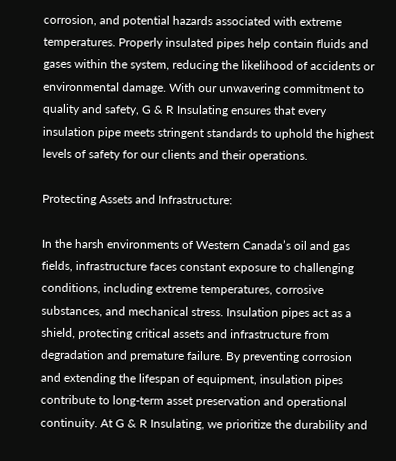corrosion, and potential hazards associated with extreme temperatures. Properly insulated pipes help contain fluids and gases within the system, reducing the likelihood of accidents or environmental damage. With our unwavering commitment to quality and safety, G & R Insulating ensures that every insulation pipe meets stringent standards to uphold the highest levels of safety for our clients and their operations.

Protecting Assets and Infrastructure:

In the harsh environments of Western Canada’s oil and gas fields, infrastructure faces constant exposure to challenging conditions, including extreme temperatures, corrosive substances, and mechanical stress. Insulation pipes act as a shield, protecting critical assets and infrastructure from degradation and premature failure. By preventing corrosion and extending the lifespan of equipment, insulation pipes contribute to long-term asset preservation and operational continuity. At G & R Insulating, we prioritize the durability and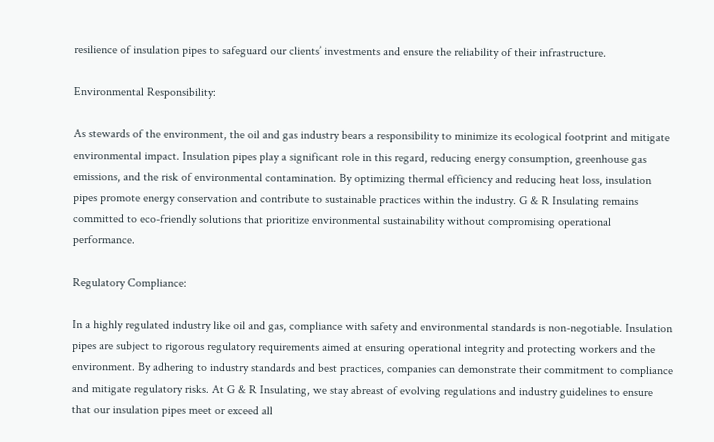resilience of insulation pipes to safeguard our clients’ investments and ensure the reliability of their infrastructure.

Environmental Responsibility:

As stewards of the environment, the oil and gas industry bears a responsibility to minimize its ecological footprint and mitigate environmental impact. Insulation pipes play a significant role in this regard, reducing energy consumption, greenhouse gas emissions, and the risk of environmental contamination. By optimizing thermal efficiency and reducing heat loss, insulation pipes promote energy conservation and contribute to sustainable practices within the industry. G & R Insulating remains committed to eco-friendly solutions that prioritize environmental sustainability without compromising operational performance.

Regulatory Compliance:

In a highly regulated industry like oil and gas, compliance with safety and environmental standards is non-negotiable. Insulation pipes are subject to rigorous regulatory requirements aimed at ensuring operational integrity and protecting workers and the environment. By adhering to industry standards and best practices, companies can demonstrate their commitment to compliance and mitigate regulatory risks. At G & R Insulating, we stay abreast of evolving regulations and industry guidelines to ensure that our insulation pipes meet or exceed all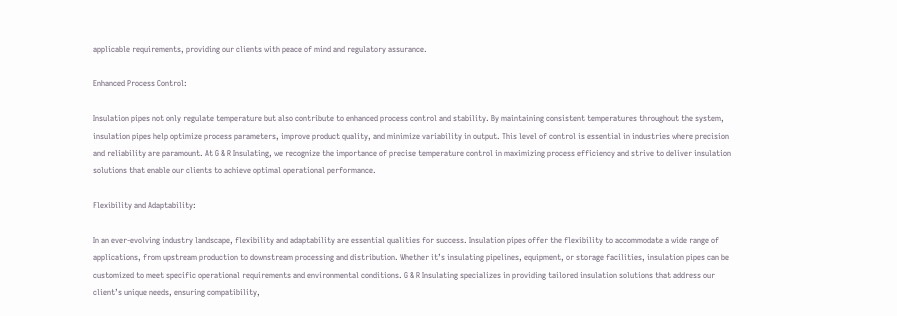applicable requirements, providing our clients with peace of mind and regulatory assurance.

Enhanced Process Control:

Insulation pipes not only regulate temperature but also contribute to enhanced process control and stability. By maintaining consistent temperatures throughout the system, insulation pipes help optimize process parameters, improve product quality, and minimize variability in output. This level of control is essential in industries where precision and reliability are paramount. At G & R Insulating, we recognize the importance of precise temperature control in maximizing process efficiency and strive to deliver insulation solutions that enable our clients to achieve optimal operational performance.

Flexibility and Adaptability:

In an ever-evolving industry landscape, flexibility and adaptability are essential qualities for success. Insulation pipes offer the flexibility to accommodate a wide range of applications, from upstream production to downstream processing and distribution. Whether it’s insulating pipelines, equipment, or storage facilities, insulation pipes can be customized to meet specific operational requirements and environmental conditions. G & R Insulating specializes in providing tailored insulation solutions that address our client’s unique needs, ensuring compatibility,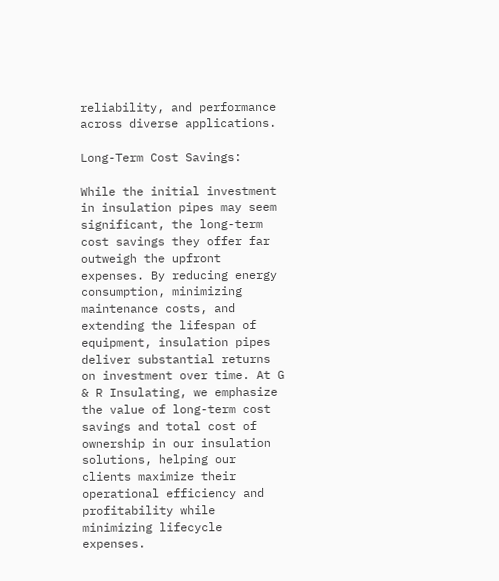reliability, and performance across diverse applications.

Long-Term Cost Savings:

While the initial investment in insulation pipes may seem significant, the long-term cost savings they offer far outweigh the upfront expenses. By reducing energy consumption, minimizing maintenance costs, and extending the lifespan of equipment, insulation pipes deliver substantial returns on investment over time. At G & R Insulating, we emphasize the value of long-term cost savings and total cost of ownership in our insulation solutions, helping our clients maximize their operational efficiency and profitability while minimizing lifecycle expenses.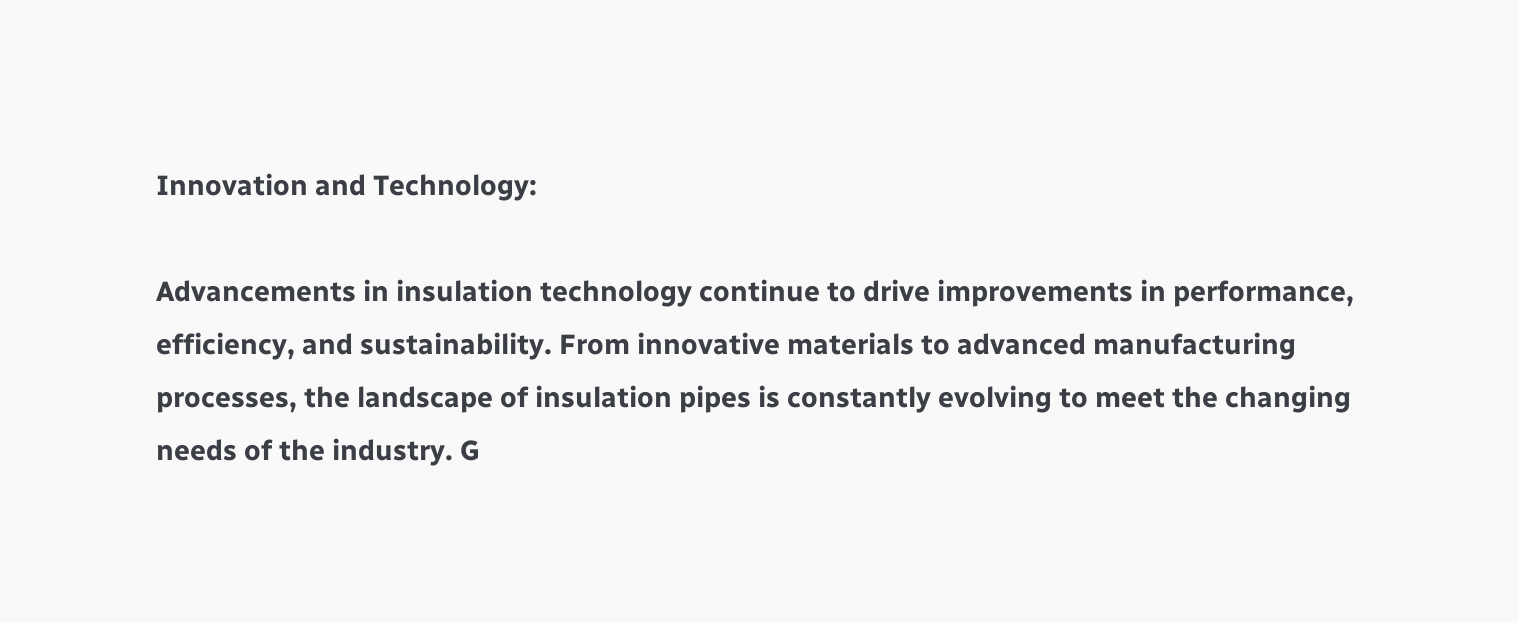Innovation and Technology:

Advancements in insulation technology continue to drive improvements in performance, efficiency, and sustainability. From innovative materials to advanced manufacturing processes, the landscape of insulation pipes is constantly evolving to meet the changing needs of the industry. G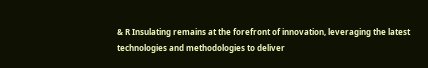& R Insulating remains at the forefront of innovation, leveraging the latest technologies and methodologies to deliver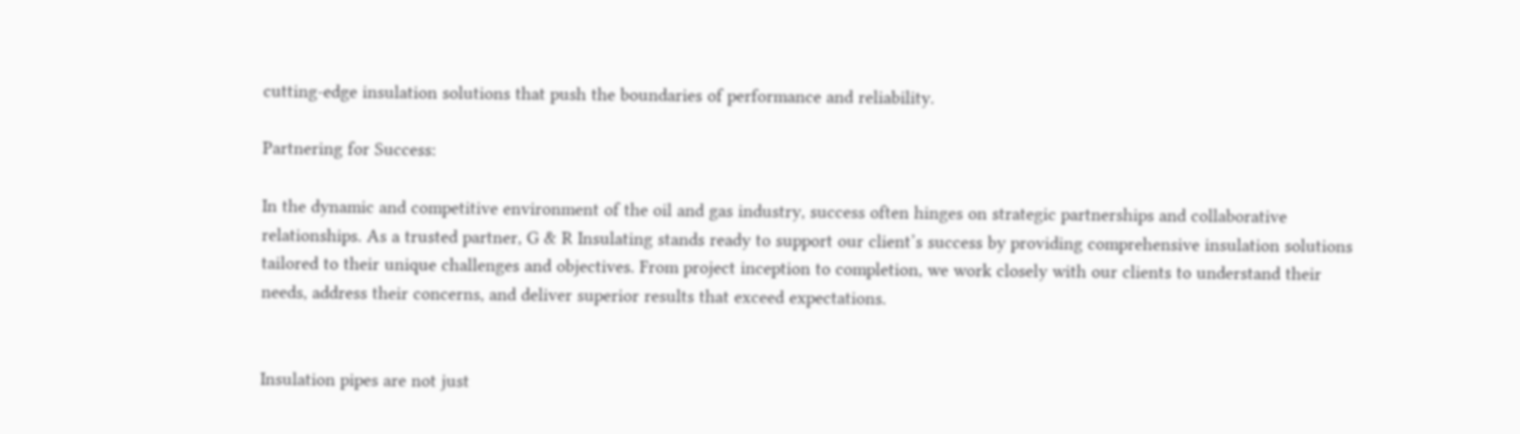cutting-edge insulation solutions that push the boundaries of performance and reliability.

Partnering for Success:

In the dynamic and competitive environment of the oil and gas industry, success often hinges on strategic partnerships and collaborative relationships. As a trusted partner, G & R Insulating stands ready to support our client’s success by providing comprehensive insulation solutions tailored to their unique challenges and objectives. From project inception to completion, we work closely with our clients to understand their needs, address their concerns, and deliver superior results that exceed expectations.


Insulation pipes are not just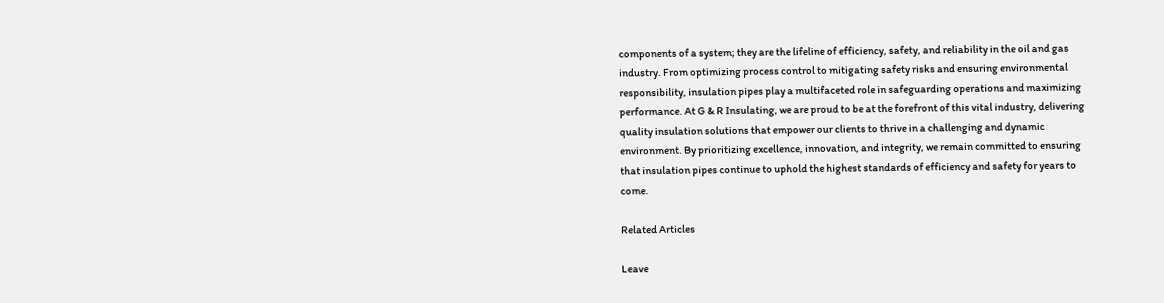components of a system; they are the lifeline of efficiency, safety, and reliability in the oil and gas industry. From optimizing process control to mitigating safety risks and ensuring environmental responsibility, insulation pipes play a multifaceted role in safeguarding operations and maximizing performance. At G & R Insulating, we are proud to be at the forefront of this vital industry, delivering quality insulation solutions that empower our clients to thrive in a challenging and dynamic environment. By prioritizing excellence, innovation, and integrity, we remain committed to ensuring that insulation pipes continue to uphold the highest standards of efficiency and safety for years to come.

Related Articles

Leave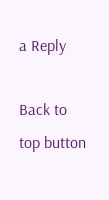a Reply

Back to top button